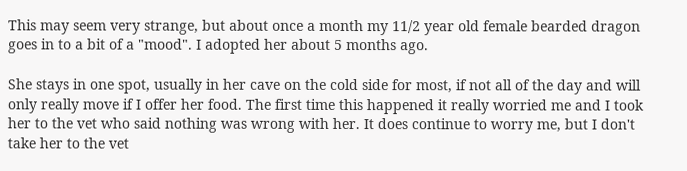This may seem very strange, but about once a month my 11/2 year old female bearded dragon goes in to a bit of a "mood". I adopted her about 5 months ago.

She stays in one spot, usually in her cave on the cold side for most, if not all of the day and will only really move if I offer her food. The first time this happened it really worried me and I took her to the vet who said nothing was wrong with her. It does continue to worry me, but I don't take her to the vet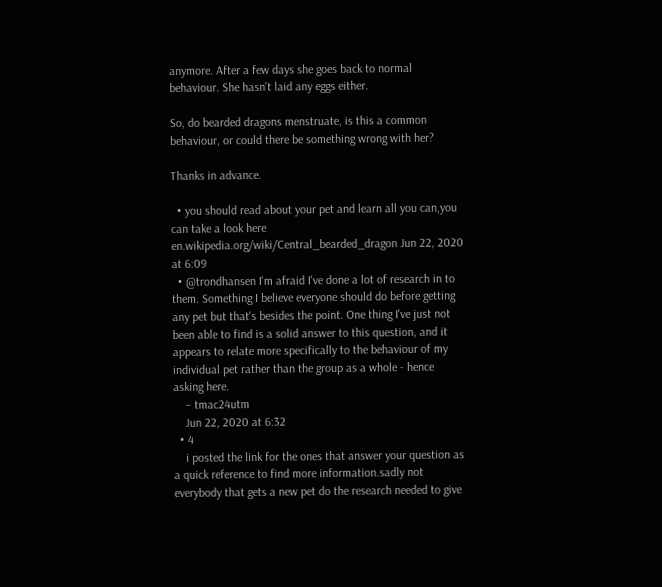anymore. After a few days she goes back to normal behaviour. She hasn't laid any eggs either.

So, do bearded dragons menstruate, is this a common behaviour, or could there be something wrong with her?

Thanks in advance.

  • you should read about your pet and learn all you can,you can take a look here en.wikipedia.org/wiki/Central_bearded_dragon Jun 22, 2020 at 6:09
  • @trondhansen I'm afraid I've done a lot of research in to them. Something I believe everyone should do before getting any pet but that's besides the point. One thing I've just not been able to find is a solid answer to this question, and it appears to relate more specifically to the behaviour of my individual pet rather than the group as a whole - hence asking here.
    – tmac24utm
    Jun 22, 2020 at 6:32
  • 4
    i posted the link for the ones that answer your question as a quick reference to find more information.sadly not everybody that gets a new pet do the research needed to give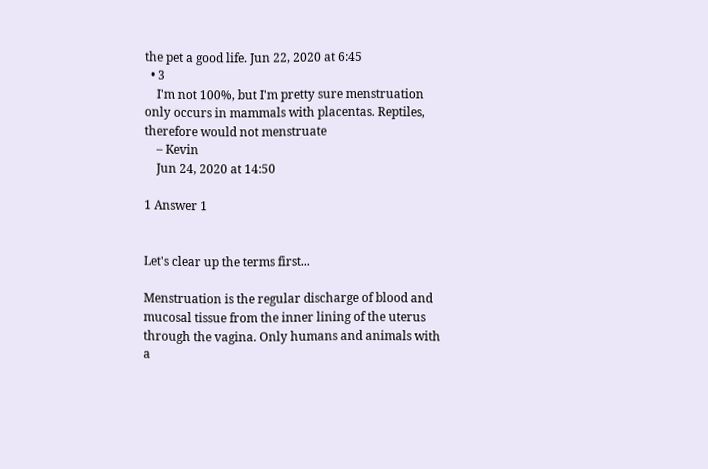the pet a good life. Jun 22, 2020 at 6:45
  • 3
    I'm not 100%, but I'm pretty sure menstruation only occurs in mammals with placentas. Reptiles, therefore would not menstruate
    – Kevin
    Jun 24, 2020 at 14:50

1 Answer 1


Let's clear up the terms first...

Menstruation is the regular discharge of blood and mucosal tissue from the inner lining of the uterus through the vagina. Only humans and animals with a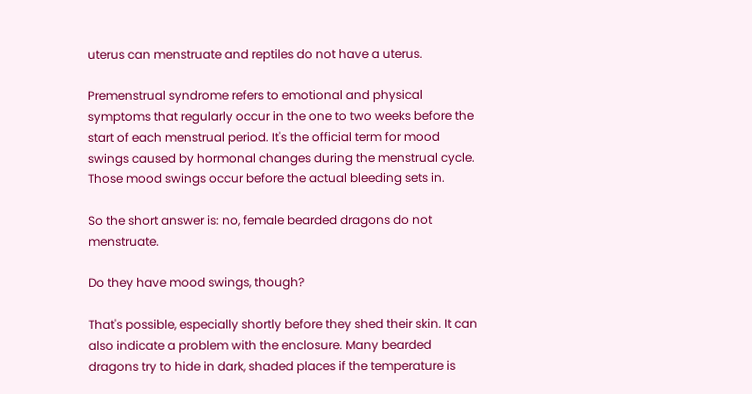uterus can menstruate and reptiles do not have a uterus.

Premenstrual syndrome refers to emotional and physical symptoms that regularly occur in the one to two weeks before the start of each menstrual period. It's the official term for mood swings caused by hormonal changes during the menstrual cycle. Those mood swings occur before the actual bleeding sets in.

So the short answer is: no, female bearded dragons do not menstruate.

Do they have mood swings, though?

That's possible, especially shortly before they shed their skin. It can also indicate a problem with the enclosure. Many bearded dragons try to hide in dark, shaded places if the temperature is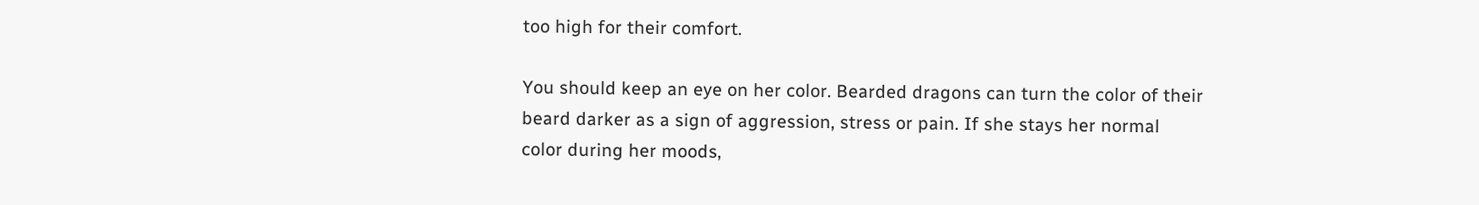too high for their comfort.

You should keep an eye on her color. Bearded dragons can turn the color of their beard darker as a sign of aggression, stress or pain. If she stays her normal color during her moods,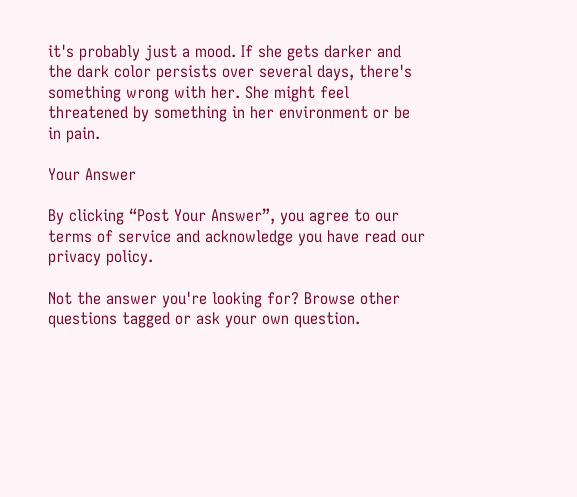it's probably just a mood. If she gets darker and the dark color persists over several days, there's something wrong with her. She might feel threatened by something in her environment or be in pain.

Your Answer

By clicking “Post Your Answer”, you agree to our terms of service and acknowledge you have read our privacy policy.

Not the answer you're looking for? Browse other questions tagged or ask your own question.